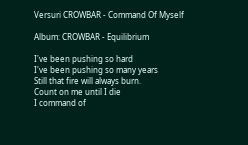Versuri CROWBAR - Command Of Myself

Album: CROWBAR - Equilibrium

I've been pushing so hard
I've been pushing so many years
Still that fire will always burn.
Count on me until I die
I command of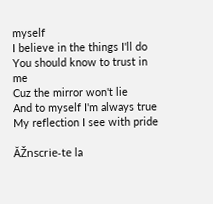myself
I believe in the things I'll do
You should know to trust in me
Cuz the mirror won't lie
And to myself I'm always true
My reflection I see with pride

ĂŽnscrie-te la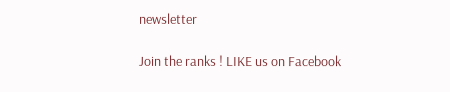newsletter

Join the ranks ! LIKE us on Facebook